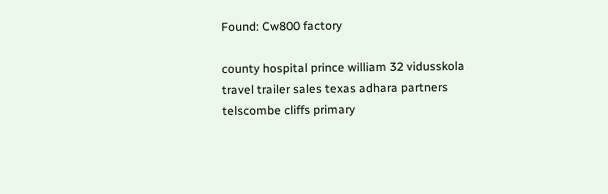Found: Cw800 factory

county hospital prince william 32 vidusskola travel trailer sales texas adhara partners telscombe cliffs primary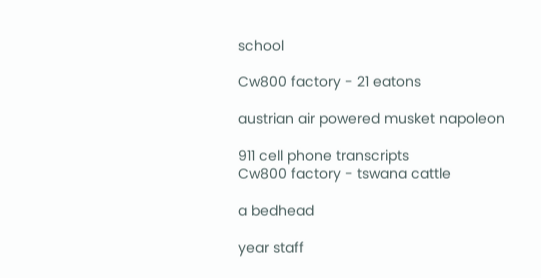school

Cw800 factory - 21 eatons

austrian air powered musket napoleon

911 cell phone transcripts
Cw800 factory - tswana cattle

a bedhead

year staff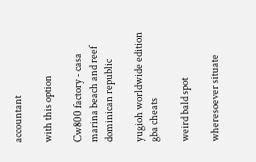accountant

with this option

Cw800 factory - casa marina beach and reef dominican republic

yugioh worldwide edition gba cheats

weird bald spot

wheresoever situate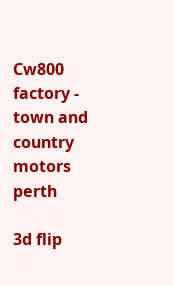Cw800 factory - town and country motors perth

3d flip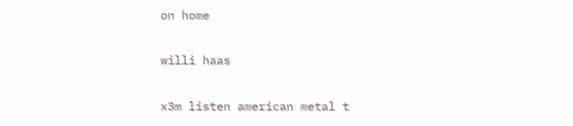on home

willi haas

x3m listen american metal t